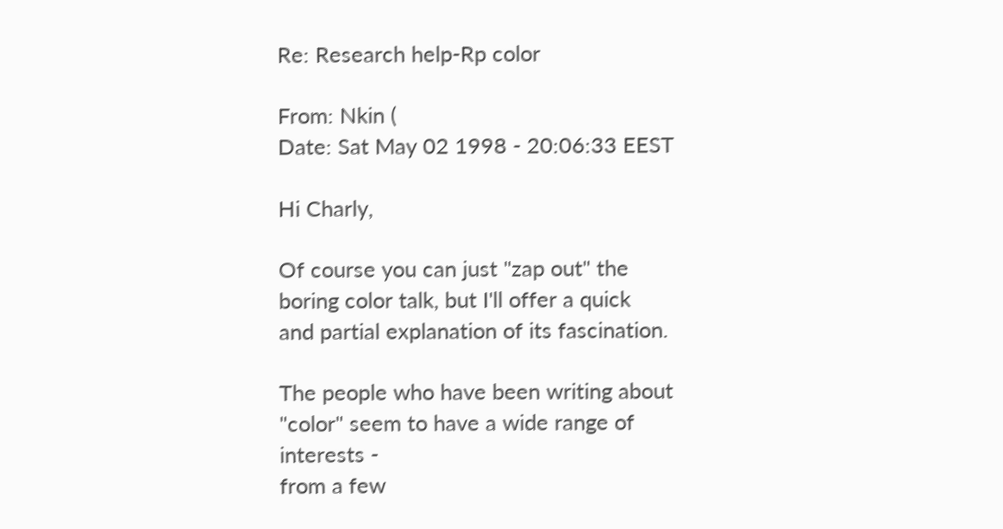Re: Research help-Rp color

From: Nkin (
Date: Sat May 02 1998 - 20:06:33 EEST

Hi Charly,

Of course you can just "zap out" the boring color talk, but I'll offer a quick
and partial explanation of its fascination.

The people who have been writing about "color" seem to have a wide range of
interests -
from a few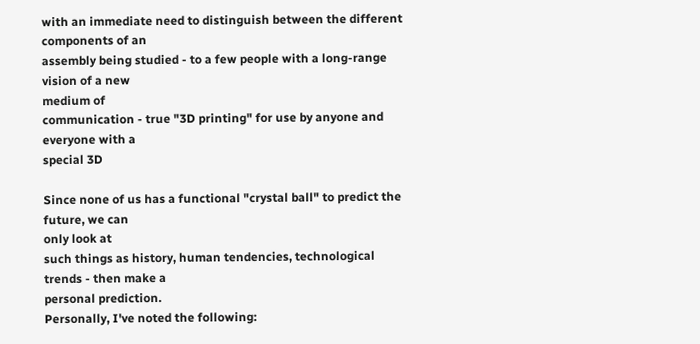with an immediate need to distinguish between the different
components of an
assembly being studied - to a few people with a long-range vision of a new
medium of
communication - true "3D printing" for use by anyone and everyone with a
special 3D

Since none of us has a functional "crystal ball" to predict the future, we can
only look at
such things as history, human tendencies, technological trends - then make a
personal prediction.
Personally, I've noted the following: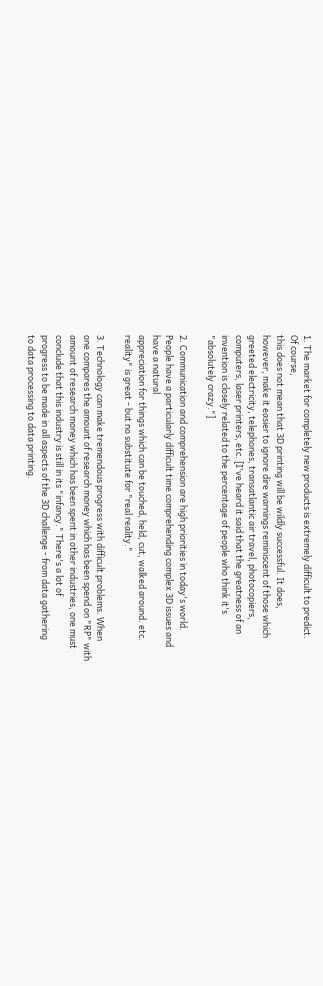1. The market for completely new products is extremely difficult to predict.
Of course,
this does not mean that 3D printing will be wildly successful. It does,
however, make it easier to ignore dire warnings reminiscent of those which
greeted electricity, telephones, transatlantic air travel, photocopiers,
computers, laser printers, etc. [I've heard it said that the greatness of an
invention is closely related to the percentage of people who think it's
"absolutely crazy."]

2. Communication and comprehension are high priorities in today's world.
People have a particularly difficult time comprehending complex 3D issues and
have a natural
appreciation for things which can be touched, held, cut, walked around. etc.
reality" is great - but no substitute for "real reality."

3. Technology can make tremendous progress with difficult problems. When
one compares the amount of research money which has been spend on "RP" with
amount of research money which has been spent in other industries, one must
conclude that this industry is still in its "infancy." There's a lot of
progress to be made in all aspects of the 3D challenge - from data gathering
to data processing to data printing.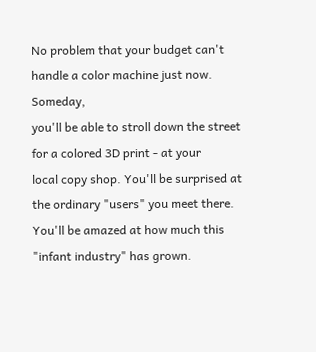No problem that your budget can't handle a color machine just now. Someday,
you'll be able to stroll down the street for a colored 3D print - at your
local copy shop. You'll be surprised at the ordinary "users" you meet there.
You'll be amazed at how much this "infant industry" has grown.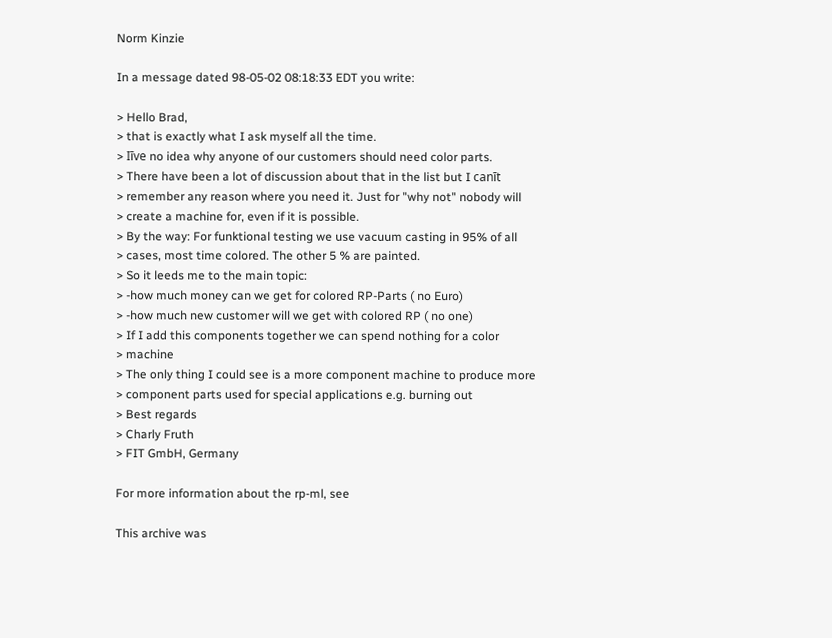Norm Kinzie

In a message dated 98-05-02 08:18:33 EDT you write:

> Hello Brad,
> that is exactly what I ask myself all the time.
> Iīve no idea why anyone of our customers should need color parts.
> There have been a lot of discussion about that in the list but I canīt
> remember any reason where you need it. Just for "why not" nobody will
> create a machine for, even if it is possible.
> By the way: For funktional testing we use vacuum casting in 95% of all
> cases, most time colored. The other 5 % are painted.
> So it leeds me to the main topic:
> -how much money can we get for colored RP-Parts ( no Euro)
> -how much new customer will we get with colored RP ( no one)
> If I add this components together we can spend nothing for a color
> machine
> The only thing I could see is a more component machine to produce more
> component parts used for special applications e.g. burning out
> Best regards
> Charly Fruth
> FIT GmbH, Germany

For more information about the rp-ml, see

This archive was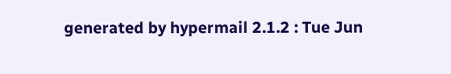generated by hypermail 2.1.2 : Tue Jun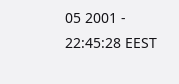05 2001 - 22:45:28 EEST